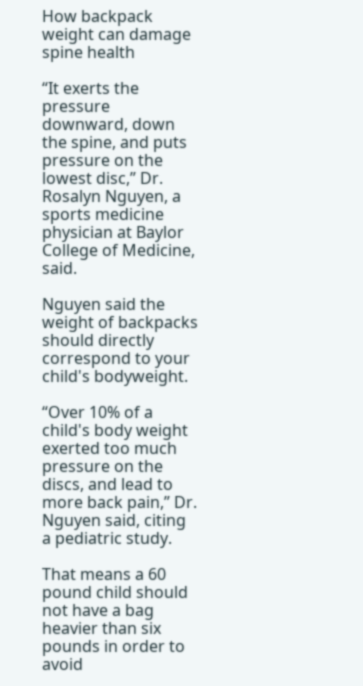How backpack weight can damage spine health

“It exerts the pressure downward, down the spine, and puts pressure on the lowest disc,” Dr. Rosalyn Nguyen, a sports medicine physician at Baylor College of Medicine, said.

Nguyen said the weight of backpacks should directly correspond to your child's bodyweight.

“Over 10% of a child's body weight exerted too much pressure on the discs, and lead to more back pain,” Dr. Nguyen said, citing a pediatric study.

That means a 60 pound child should not have a bag heavier than six pounds in order to avoid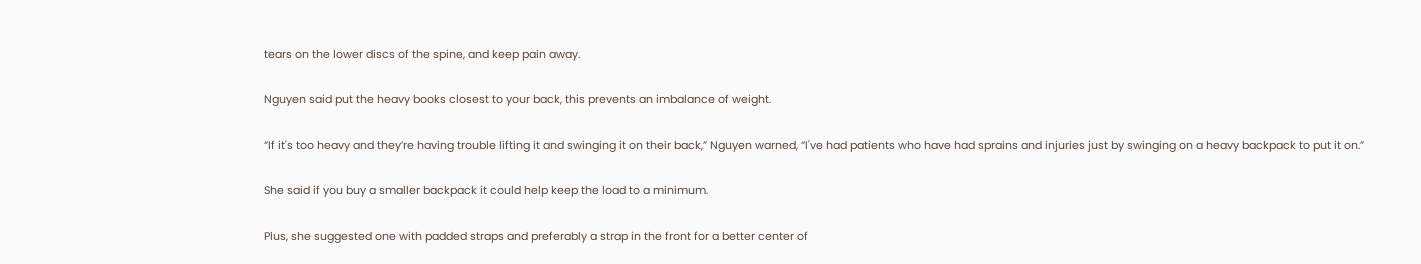tears on the lower discs of the spine, and keep pain away.

Nguyen said put the heavy books closest to your back, this prevents an imbalance of weight.

“If it's too heavy and they’re having trouble lifting it and swinging it on their back,” Nguyen warned, “I've had patients who have had sprains and injuries just by swinging on a heavy backpack to put it on.”

She said if you buy a smaller backpack it could help keep the load to a minimum.

Plus, she suggested one with padded straps and preferably a strap in the front for a better center of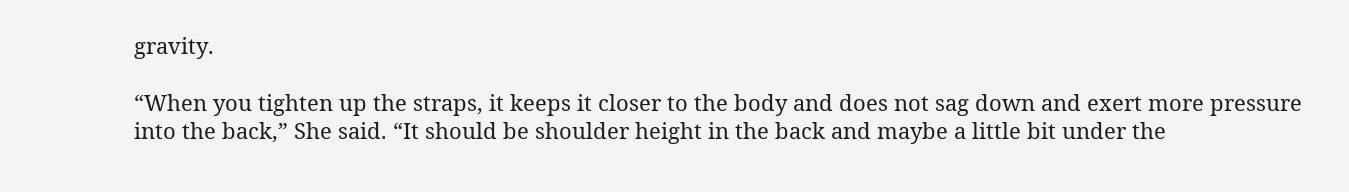gravity.

“When you tighten up the straps, it keeps it closer to the body and does not sag down and exert more pressure into the back,” She said. “It should be shoulder height in the back and maybe a little bit under the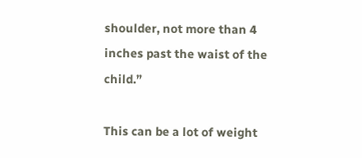shoulder, not more than 4 inches past the waist of the child.”

This can be a lot of weight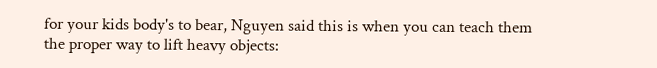for your kids body's to bear, Nguyen said this is when you can teach them the proper way to lift heavy objects: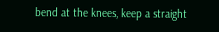bend at the knees, keep a straight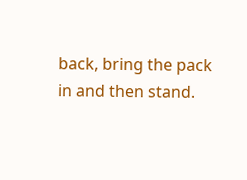back, bring the pack in and then stand.